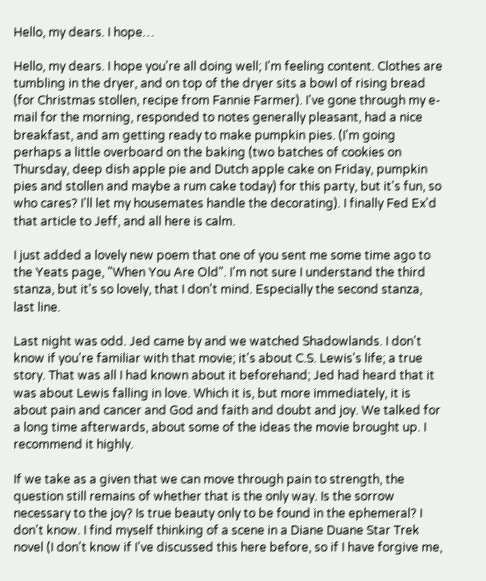Hello, my dears. I hope…

Hello, my dears. I hope you're all doing well; I'm feeling content. Clothes are tumbling in the dryer, and on top of the dryer sits a bowl of rising bread (for Christmas stollen, recipe from Fannie Farmer). I've gone through my e-mail for the morning, responded to notes generally pleasant, had a nice breakfast, and am getting ready to make pumpkin pies. (I'm going perhaps a little overboard on the baking (two batches of cookies on Thursday, deep dish apple pie and Dutch apple cake on Friday, pumpkin pies and stollen and maybe a rum cake today) for this party, but it's fun, so who cares? I'll let my housemates handle the decorating). I finally Fed Ex'd that article to Jeff, and all here is calm.

I just added a lovely new poem that one of you sent me some time ago to the Yeats page, "When You Are Old". I'm not sure I understand the third stanza, but it's so lovely, that I don't mind. Especially the second stanza, last line.

Last night was odd. Jed came by and we watched Shadowlands. I don't know if you're familiar with that movie; it's about C.S. Lewis's life; a true story. That was all I had known about it beforehand; Jed had heard that it was about Lewis falling in love. Which it is, but more immediately, it is about pain and cancer and God and faith and doubt and joy. We talked for a long time afterwards, about some of the ideas the movie brought up. I recommend it highly.

If we take as a given that we can move through pain to strength, the question still remains of whether that is the only way. Is the sorrow necessary to the joy? Is true beauty only to be found in the ephemeral? I don't know. I find myself thinking of a scene in a Diane Duane Star Trek novel (I don't know if I've discussed this here before, so if I have forgive me,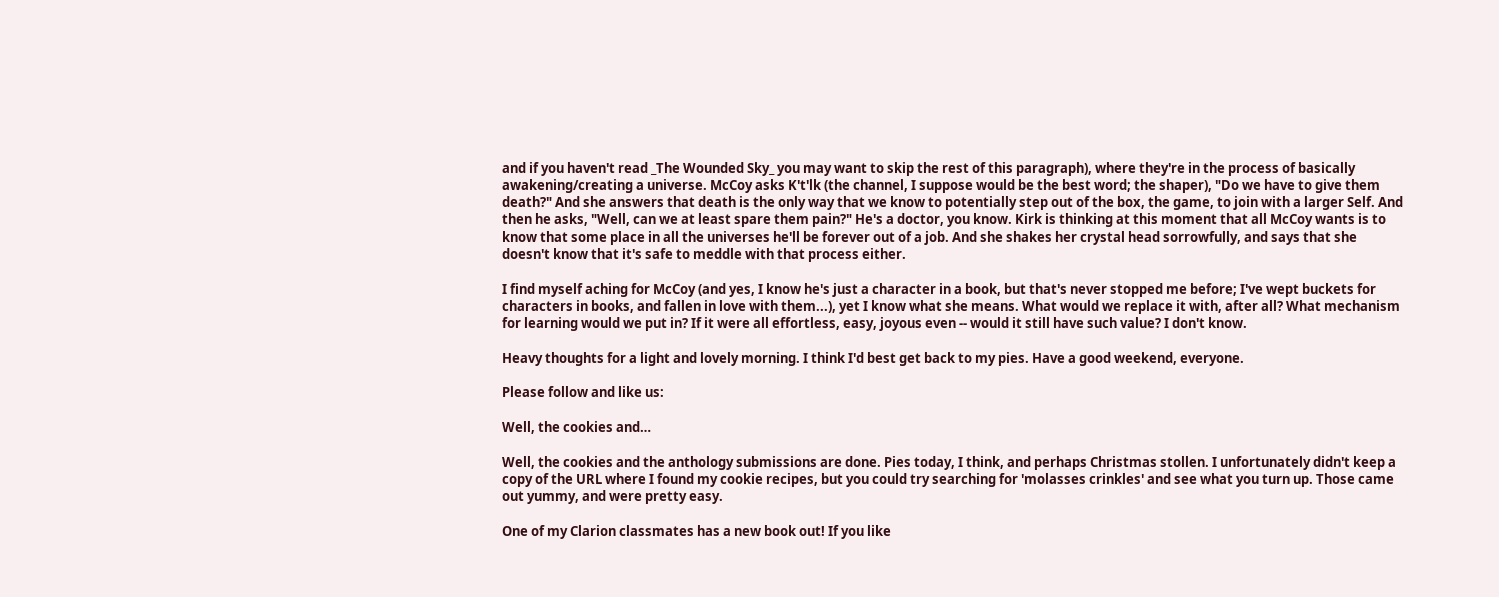and if you haven't read _The Wounded Sky_ you may want to skip the rest of this paragraph), where they're in the process of basically awakening/creating a universe. McCoy asks K't'lk (the channel, I suppose would be the best word; the shaper), "Do we have to give them death?" And she answers that death is the only way that we know to potentially step out of the box, the game, to join with a larger Self. And then he asks, "Well, can we at least spare them pain?" He's a doctor, you know. Kirk is thinking at this moment that all McCoy wants is to know that some place in all the universes he'll be forever out of a job. And she shakes her crystal head sorrowfully, and says that she doesn't know that it's safe to meddle with that process either.

I find myself aching for McCoy (and yes, I know he's just a character in a book, but that's never stopped me before; I've wept buckets for characters in books, and fallen in love with them...), yet I know what she means. What would we replace it with, after all? What mechanism for learning would we put in? If it were all effortless, easy, joyous even -- would it still have such value? I don't know.

Heavy thoughts for a light and lovely morning. I think I'd best get back to my pies. Have a good weekend, everyone.

Please follow and like us:

Well, the cookies and…

Well, the cookies and the anthology submissions are done. Pies today, I think, and perhaps Christmas stollen. I unfortunately didn't keep a copy of the URL where I found my cookie recipes, but you could try searching for 'molasses crinkles' and see what you turn up. Those came out yummy, and were pretty easy.

One of my Clarion classmates has a new book out! If you like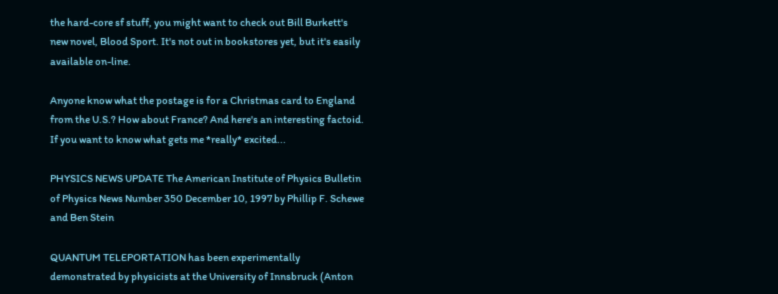the hard-core sf stuff, you might want to check out Bill Burkett's new novel, Blood Sport. It's not out in bookstores yet, but it's easily available on-line.

Anyone know what the postage is for a Christmas card to England from the U.S.? How about France? And here's an interesting factoid. If you want to know what gets me *really* excited...

PHYSICS NEWS UPDATE The American Institute of Physics Bulletin of Physics News Number 350 December 10, 1997 by Phillip F. Schewe and Ben Stein

QUANTUM TELEPORTATION has been experimentally demonstrated by physicists at the University of Innsbruck (Anton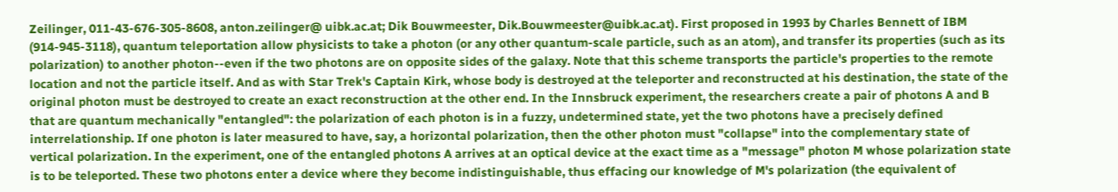Zeilinger, 011-43-676-305-8608, anton.zeilinger@ uibk.ac.at; Dik Bouwmeester, Dik.Bouwmeester@uibk.ac.at). First proposed in 1993 by Charles Bennett of IBM (914-945-3118), quantum teleportation allow physicists to take a photon (or any other quantum-scale particle, such as an atom), and transfer its properties (such as its polarization) to another photon--even if the two photons are on opposite sides of the galaxy. Note that this scheme transports the particle's properties to the remote location and not the particle itself. And as with Star Trek's Captain Kirk, whose body is destroyed at the teleporter and reconstructed at his destination, the state of the original photon must be destroyed to create an exact reconstruction at the other end. In the Innsbruck experiment, the researchers create a pair of photons A and B that are quantum mechanically "entangled": the polarization of each photon is in a fuzzy, undetermined state, yet the two photons have a precisely defined interrelationship. If one photon is later measured to have, say, a horizontal polarization, then the other photon must "collapse" into the complementary state of vertical polarization. In the experiment, one of the entangled photons A arrives at an optical device at the exact time as a "message" photon M whose polarization state is to be teleported. These two photons enter a device where they become indistinguishable, thus effacing our knowledge of M's polarization (the equivalent of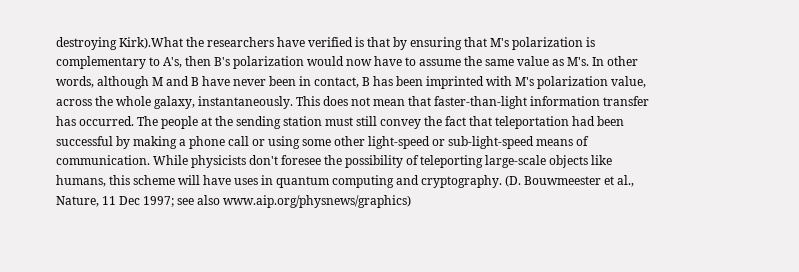destroying Kirk).What the researchers have verified is that by ensuring that M's polarization is complementary to A's, then B's polarization would now have to assume the same value as M's. In other words, although M and B have never been in contact, B has been imprinted with M's polarization value, across the whole galaxy, instantaneously. This does not mean that faster-than-light information transfer has occurred. The people at the sending station must still convey the fact that teleportation had been successful by making a phone call or using some other light-speed or sub-light-speed means of communication. While physicists don't foresee the possibility of teleporting large-scale objects like humans, this scheme will have uses in quantum computing and cryptography. (D. Bouwmeester et al., Nature, 11 Dec 1997; see also www.aip.org/physnews/graphics)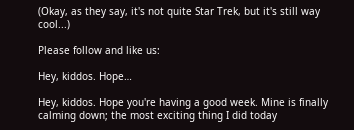(Okay, as they say, it's not quite Star Trek, but it's still way cool...)

Please follow and like us:

Hey, kiddos. Hope…

Hey, kiddos. Hope you're having a good week. Mine is finally calming down; the most exciting thing I did today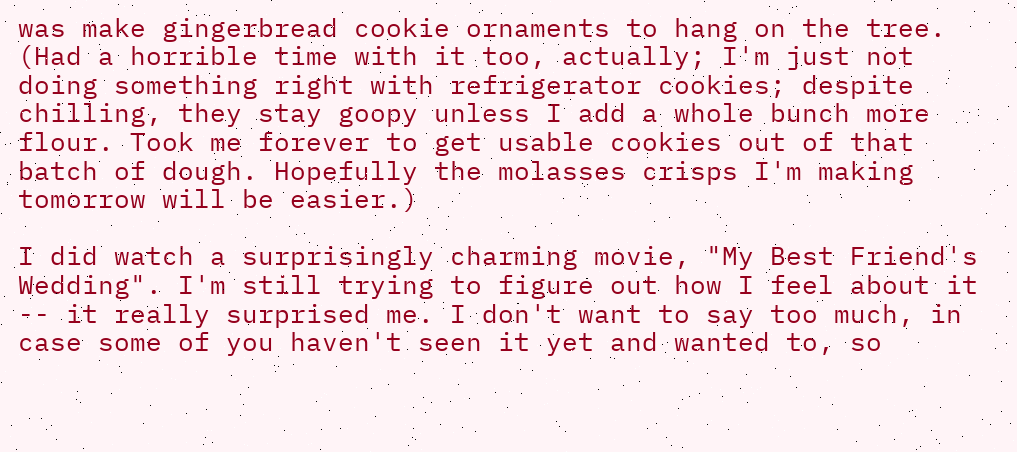was make gingerbread cookie ornaments to hang on the tree. (Had a horrible time with it too, actually; I'm just not doing something right with refrigerator cookies; despite chilling, they stay goopy unless I add a whole bunch more flour. Took me forever to get usable cookies out of that batch of dough. Hopefully the molasses crisps I'm making tomorrow will be easier.)

I did watch a surprisingly charming movie, "My Best Friend's Wedding". I'm still trying to figure out how I feel about it -- it really surprised me. I don't want to say too much, in case some of you haven't seen it yet and wanted to, so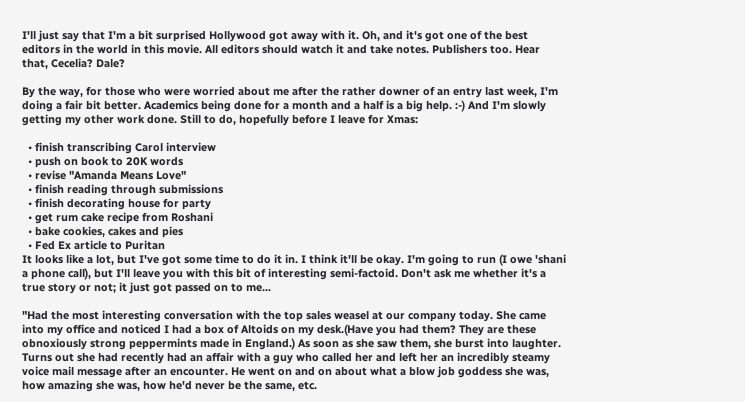I'll just say that I'm a bit surprised Hollywood got away with it. Oh, and it's got one of the best editors in the world in this movie. All editors should watch it and take notes. Publishers too. Hear that, Cecelia? Dale?

By the way, for those who were worried about me after the rather downer of an entry last week, I'm doing a fair bit better. Academics being done for a month and a half is a big help. :-) And I'm slowly getting my other work done. Still to do, hopefully before I leave for Xmas:

  • finish transcribing Carol interview
  • push on book to 20K words
  • revise "Amanda Means Love"
  • finish reading through submissions
  • finish decorating house for party
  • get rum cake recipe from Roshani
  • bake cookies, cakes and pies
  • Fed Ex article to Puritan
It looks like a lot, but I've got some time to do it in. I think it'll be okay. I'm going to run (I owe 'shani a phone call), but I'll leave you with this bit of interesting semi-factoid. Don't ask me whether it's a true story or not; it just got passed on to me...

"Had the most interesting conversation with the top sales weasel at our company today. She came into my office and noticed I had a box of Altoids on my desk.(Have you had them? They are these obnoxiously strong peppermints made in England.) As soon as she saw them, she burst into laughter. Turns out she had recently had an affair with a guy who called her and left her an incredibly steamy voice mail message after an encounter. He went on and on about what a blow job goddess she was, how amazing she was, how he'd never be the same, etc.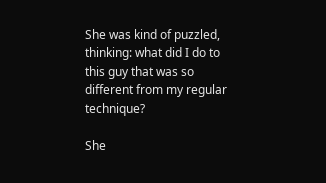She was kind of puzzled, thinking: what did I do to this guy that was so different from my regular technique?

She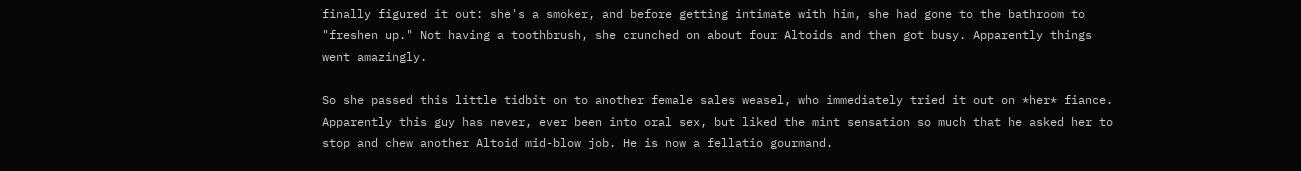finally figured it out: she's a smoker, and before getting intimate with him, she had gone to the bathroom to "freshen up." Not having a toothbrush, she crunched on about four Altoids and then got busy. Apparently things went amazingly.

So she passed this little tidbit on to another female sales weasel, who immediately tried it out on *her* fiance. Apparently this guy has never, ever been into oral sex, but liked the mint sensation so much that he asked her to stop and chew another Altoid mid-blow job. He is now a fellatio gourmand.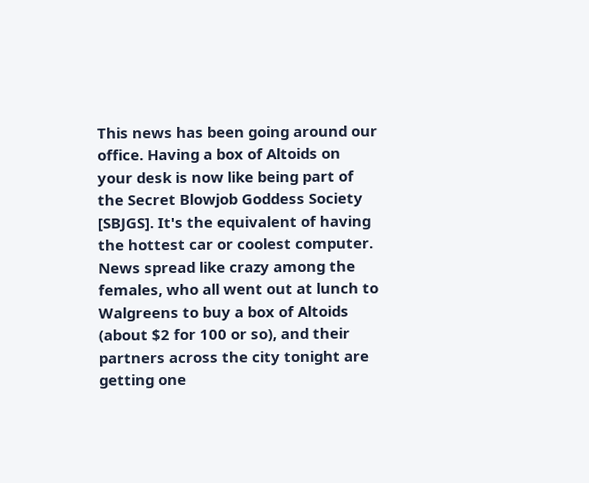This news has been going around our office. Having a box of Altoids on your desk is now like being part of the Secret Blowjob Goddess Society [SBJGS]. It's the equivalent of having the hottest car or coolest computer. News spread like crazy among the females, who all went out at lunch to Walgreens to buy a box of Altoids (about $2 for 100 or so), and their partners across the city tonight are getting one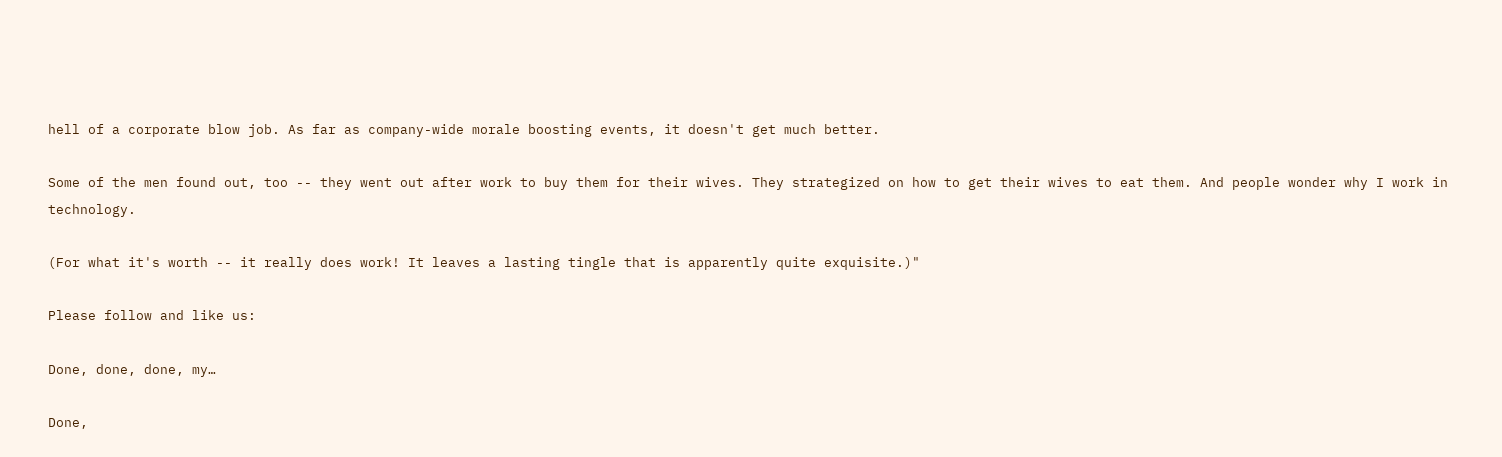hell of a corporate blow job. As far as company-wide morale boosting events, it doesn't get much better.

Some of the men found out, too -- they went out after work to buy them for their wives. They strategized on how to get their wives to eat them. And people wonder why I work in technology.

(For what it's worth -- it really does work! It leaves a lasting tingle that is apparently quite exquisite.)"

Please follow and like us:

Done, done, done, my…

Done,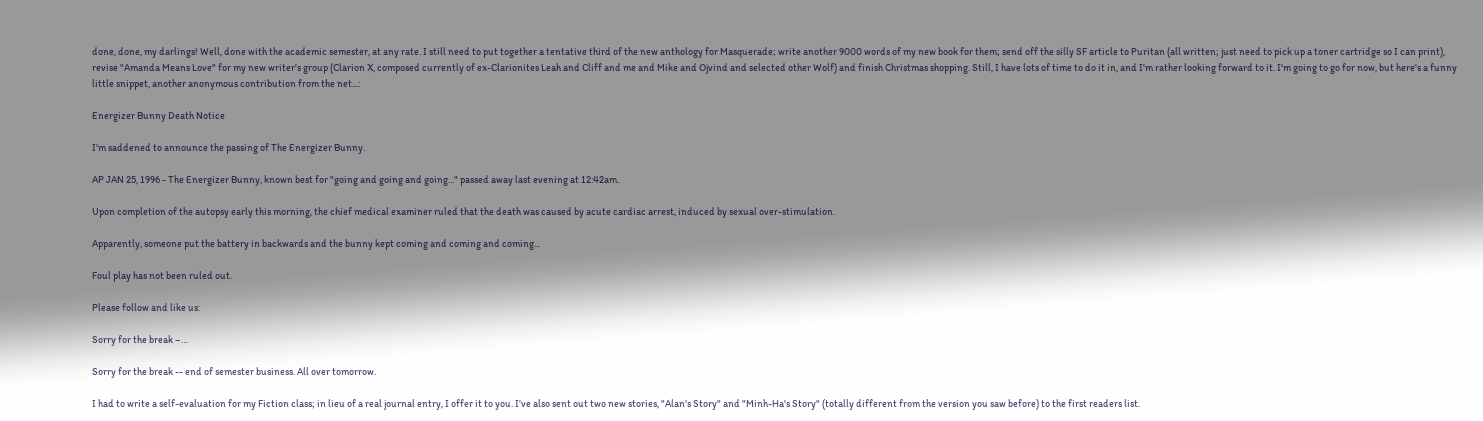done, done, my darlings! Well, done with the academic semester, at any rate. I still need to put together a tentative third of the new anthology for Masquerade; write another 9000 words of my new book for them; send off the silly SF article to Puritan (all written; just need to pick up a toner cartridge so I can print), revise "Amanda Means Love" for my new writer's group (Clarion X, composed currently of ex-Clarionites Leah and Cliff and me and Mike and Ojvind and selected other Wolf) and finish Christmas shopping. Still, I have lots of time to do it in, and I'm rather looking forward to it. I'm going to go for now, but here's a funny little snippet, another anonymous contribution from the net...:

Energizer Bunny Death Notice

I'm saddened to announce the passing of The Energizer Bunny.

AP JAN 25, 1996 - The Energizer Bunny, known best for "going and going and going..." passed away last evening at 12:42am.

Upon completion of the autopsy early this morning, the chief medical examiner ruled that the death was caused by acute cardiac arrest, induced by sexual over-stimulation.

Apparently, someone put the battery in backwards and the bunny kept coming and coming and coming...

Foul play has not been ruled out.

Please follow and like us:

Sorry for the break –…

Sorry for the break -- end of semester business. All over tomorrow.

I had to write a self-evaluation for my Fiction class; in lieu of a real journal entry, I offer it to you. I've also sent out two new stories, "Alan's Story" and "Minh-Ha's Story" (totally different from the version you saw before) to the first readers list.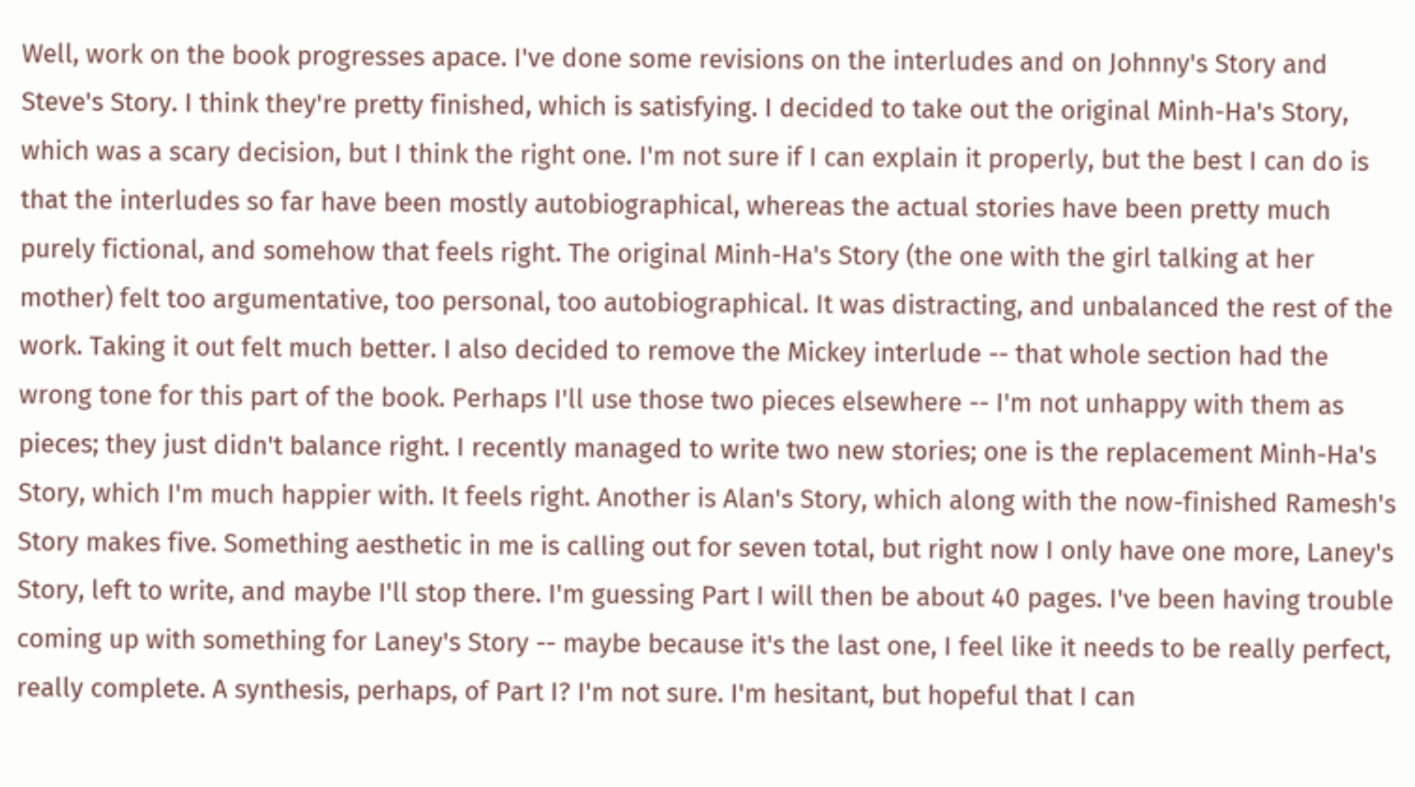Well, work on the book progresses apace. I've done some revisions on the interludes and on Johnny's Story and Steve's Story. I think they're pretty finished, which is satisfying. I decided to take out the original Minh-Ha's Story, which was a scary decision, but I think the right one. I'm not sure if I can explain it properly, but the best I can do is that the interludes so far have been mostly autobiographical, whereas the actual stories have been pretty much purely fictional, and somehow that feels right. The original Minh-Ha's Story (the one with the girl talking at her mother) felt too argumentative, too personal, too autobiographical. It was distracting, and unbalanced the rest of the work. Taking it out felt much better. I also decided to remove the Mickey interlude -- that whole section had the wrong tone for this part of the book. Perhaps I'll use those two pieces elsewhere -- I'm not unhappy with them as pieces; they just didn't balance right. I recently managed to write two new stories; one is the replacement Minh-Ha's Story, which I'm much happier with. It feels right. Another is Alan's Story, which along with the now-finished Ramesh's Story makes five. Something aesthetic in me is calling out for seven total, but right now I only have one more, Laney's Story, left to write, and maybe I'll stop there. I'm guessing Part I will then be about 40 pages. I've been having trouble coming up with something for Laney's Story -- maybe because it's the last one, I feel like it needs to be really perfect, really complete. A synthesis, perhaps, of Part I? I'm not sure. I'm hesitant, but hopeful that I can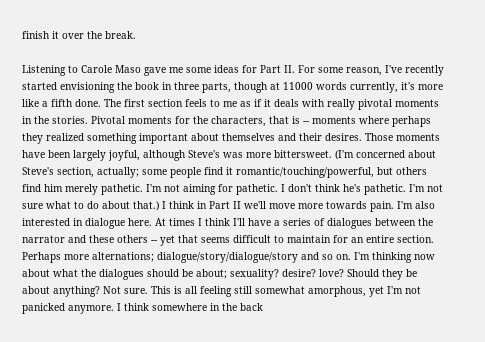finish it over the break.

Listening to Carole Maso gave me some ideas for Part II. For some reason, I've recently started envisioning the book in three parts, though at 11000 words currently, it's more like a fifth done. The first section feels to me as if it deals with really pivotal moments in the stories. Pivotal moments for the characters, that is -- moments where perhaps they realized something important about themselves and their desires. Those moments have been largely joyful, although Steve's was more bittersweet. (I'm concerned about Steve's section, actually; some people find it romantic/touching/powerful, but others find him merely pathetic. I'm not aiming for pathetic. I don't think he's pathetic. I'm not sure what to do about that.) I think in Part II we'll move more towards pain. I'm also interested in dialogue here. At times I think I'll have a series of dialogues between the narrator and these others -- yet that seems difficult to maintain for an entire section. Perhaps more alternations; dialogue/story/dialogue/story and so on. I'm thinking now about what the dialogues should be about; sexuality? desire? love? Should they be about anything? Not sure. This is all feeling still somewhat amorphous, yet I'm not panicked anymore. I think somewhere in the back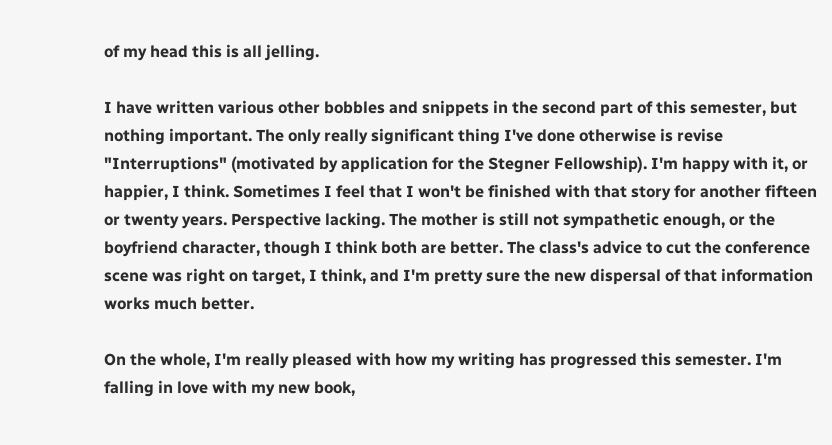of my head this is all jelling.

I have written various other bobbles and snippets in the second part of this semester, but nothing important. The only really significant thing I've done otherwise is revise "Interruptions" (motivated by application for the Stegner Fellowship). I'm happy with it, or happier, I think. Sometimes I feel that I won't be finished with that story for another fifteen or twenty years. Perspective lacking. The mother is still not sympathetic enough, or the boyfriend character, though I think both are better. The class's advice to cut the conference scene was right on target, I think, and I'm pretty sure the new dispersal of that information works much better.

On the whole, I'm really pleased with how my writing has progressed this semester. I'm falling in love with my new book,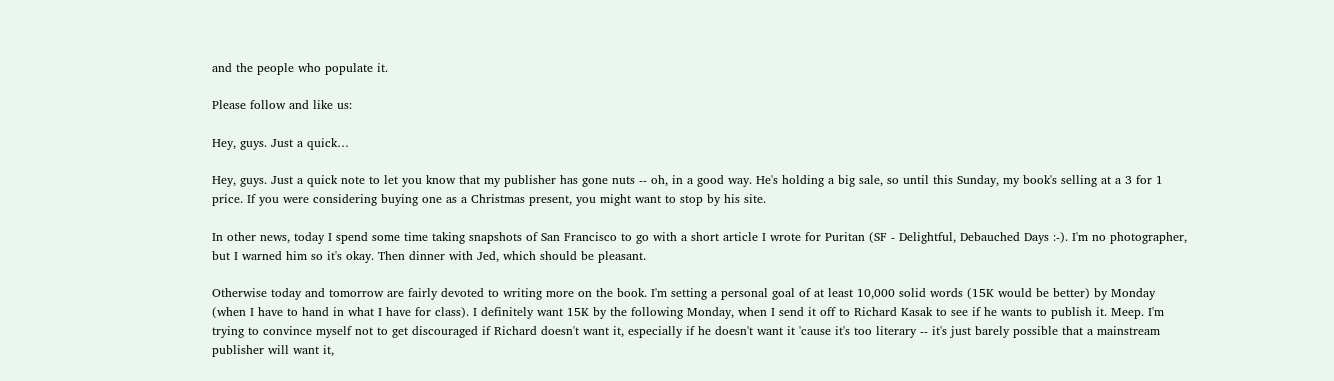and the people who populate it.

Please follow and like us:

Hey, guys. Just a quick…

Hey, guys. Just a quick note to let you know that my publisher has gone nuts -- oh, in a good way. He's holding a big sale, so until this Sunday, my book's selling at a 3 for 1 price. If you were considering buying one as a Christmas present, you might want to stop by his site.

In other news, today I spend some time taking snapshots of San Francisco to go with a short article I wrote for Puritan (SF - Delightful, Debauched Days :-). I'm no photographer, but I warned him so it's okay. Then dinner with Jed, which should be pleasant.

Otherwise today and tomorrow are fairly devoted to writing more on the book. I'm setting a personal goal of at least 10,000 solid words (15K would be better) by Monday (when I have to hand in what I have for class). I definitely want 15K by the following Monday, when I send it off to Richard Kasak to see if he wants to publish it. Meep. I'm trying to convince myself not to get discouraged if Richard doesn't want it, especially if he doesn't want it 'cause it's too literary -- it's just barely possible that a mainstream publisher will want it,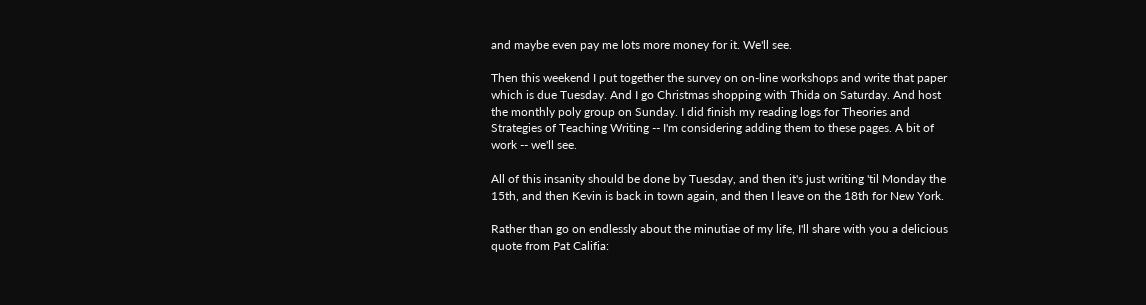and maybe even pay me lots more money for it. We'll see.

Then this weekend I put together the survey on on-line workshops and write that paper which is due Tuesday. And I go Christmas shopping with Thida on Saturday. And host the monthly poly group on Sunday. I did finish my reading logs for Theories and Strategies of Teaching Writing -- I'm considering adding them to these pages. A bit of work -- we'll see.

All of this insanity should be done by Tuesday, and then it's just writing 'til Monday the 15th, and then Kevin is back in town again, and then I leave on the 18th for New York.

Rather than go on endlessly about the minutiae of my life, I'll share with you a delicious quote from Pat Califia: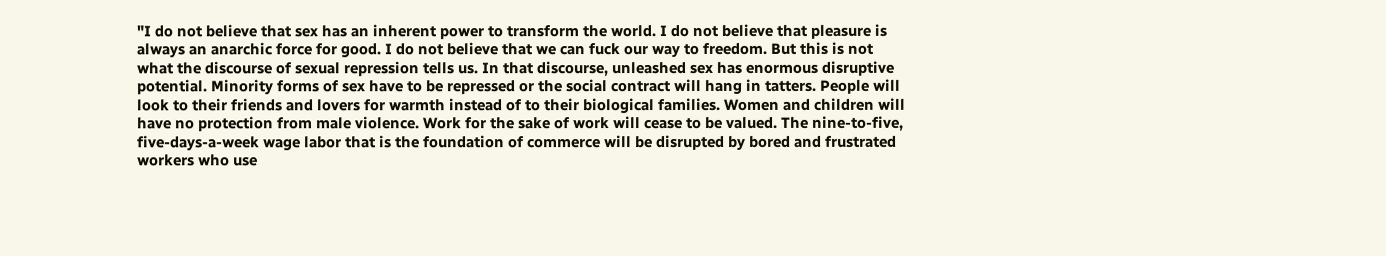"I do not believe that sex has an inherent power to transform the world. I do not believe that pleasure is always an anarchic force for good. I do not believe that we can fuck our way to freedom. But this is not what the discourse of sexual repression tells us. In that discourse, unleashed sex has enormous disruptive potential. Minority forms of sex have to be repressed or the social contract will hang in tatters. People will look to their friends and lovers for warmth instead of to their biological families. Women and children will have no protection from male violence. Work for the sake of work will cease to be valued. The nine-to-five, five-days-a-week wage labor that is the foundation of commerce will be disrupted by bored and frustrated workers who use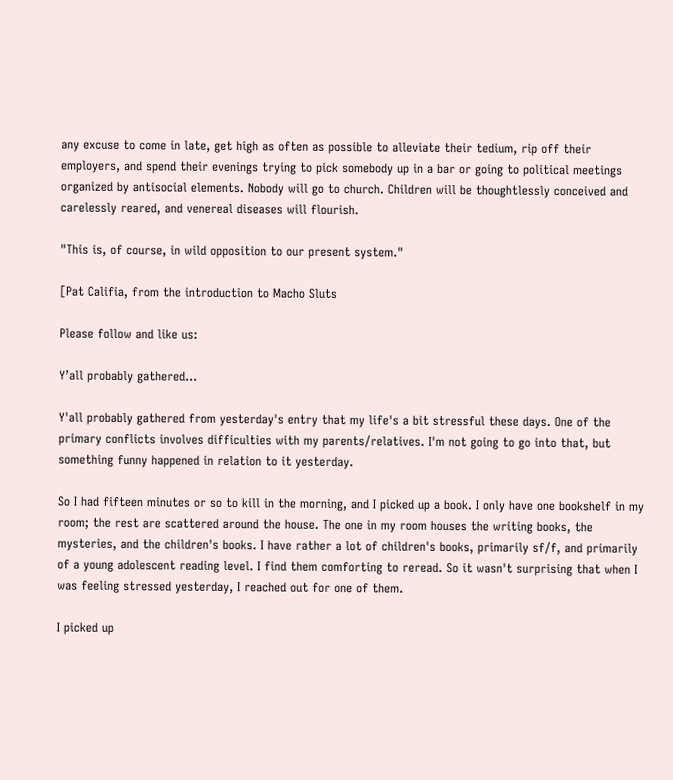any excuse to come in late, get high as often as possible to alleviate their tedium, rip off their employers, and spend their evenings trying to pick somebody up in a bar or going to political meetings organized by antisocial elements. Nobody will go to church. Children will be thoughtlessly conceived and carelessly reared, and venereal diseases will flourish.

"This is, of course, in wild opposition to our present system."

[Pat Califia, from the introduction to Macho Sluts

Please follow and like us:

Y’all probably gathered…

Y'all probably gathered from yesterday's entry that my life's a bit stressful these days. One of the primary conflicts involves difficulties with my parents/relatives. I'm not going to go into that, but something funny happened in relation to it yesterday.

So I had fifteen minutes or so to kill in the morning, and I picked up a book. I only have one bookshelf in my room; the rest are scattered around the house. The one in my room houses the writing books, the mysteries, and the children's books. I have rather a lot of children's books, primarily sf/f, and primarily of a young adolescent reading level. I find them comforting to reread. So it wasn't surprising that when I was feeling stressed yesterday, I reached out for one of them.

I picked up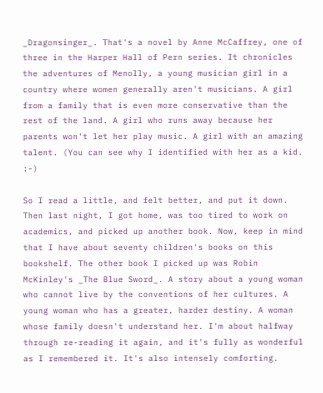_Dragonsinger_. That's a novel by Anne McCaffrey, one of three in the Harper Hall of Pern series. It chronicles the adventures of Menolly, a young musician girl in a country where women generally aren't musicians. A girl from a family that is even more conservative than the rest of the land. A girl who runs away because her parents won't let her play music. A girl with an amazing talent. (You can see why I identified with her as a kid. :-)

So I read a little, and felt better, and put it down. Then last night, I got home, was too tired to work on academics, and picked up another book. Now, keep in mind that I have about seventy children's books on this bookshelf. The other book I picked up was Robin McKinley's _The Blue Sword_. A story about a young woman who cannot live by the conventions of her cultures. A young woman who has a greater, harder destiny. A woman whose family doesn't understand her. I'm about halfway through re-reading it again, and it's fully as wonderful as I remembered it. It's also intensely comforting.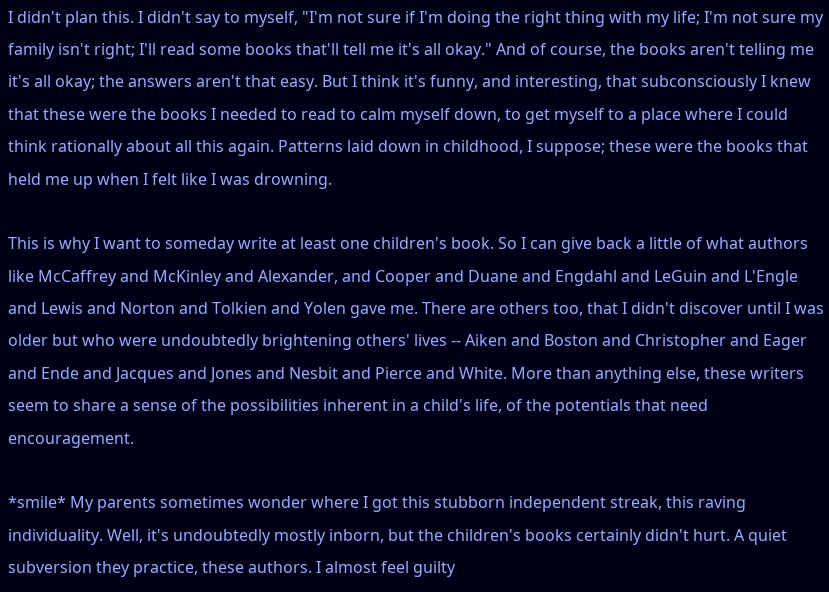I didn't plan this. I didn't say to myself, "I'm not sure if I'm doing the right thing with my life; I'm not sure my family isn't right; I'll read some books that'll tell me it's all okay." And of course, the books aren't telling me it's all okay; the answers aren't that easy. But I think it's funny, and interesting, that subconsciously I knew that these were the books I needed to read to calm myself down, to get myself to a place where I could think rationally about all this again. Patterns laid down in childhood, I suppose; these were the books that held me up when I felt like I was drowning.

This is why I want to someday write at least one children's book. So I can give back a little of what authors like McCaffrey and McKinley and Alexander, and Cooper and Duane and Engdahl and LeGuin and L'Engle and Lewis and Norton and Tolkien and Yolen gave me. There are others too, that I didn't discover until I was older but who were undoubtedly brightening others' lives -- Aiken and Boston and Christopher and Eager and Ende and Jacques and Jones and Nesbit and Pierce and White. More than anything else, these writers seem to share a sense of the possibilities inherent in a child's life, of the potentials that need encouragement.

*smile* My parents sometimes wonder where I got this stubborn independent streak, this raving individuality. Well, it's undoubtedly mostly inborn, but the children's books certainly didn't hurt. A quiet subversion they practice, these authors. I almost feel guilty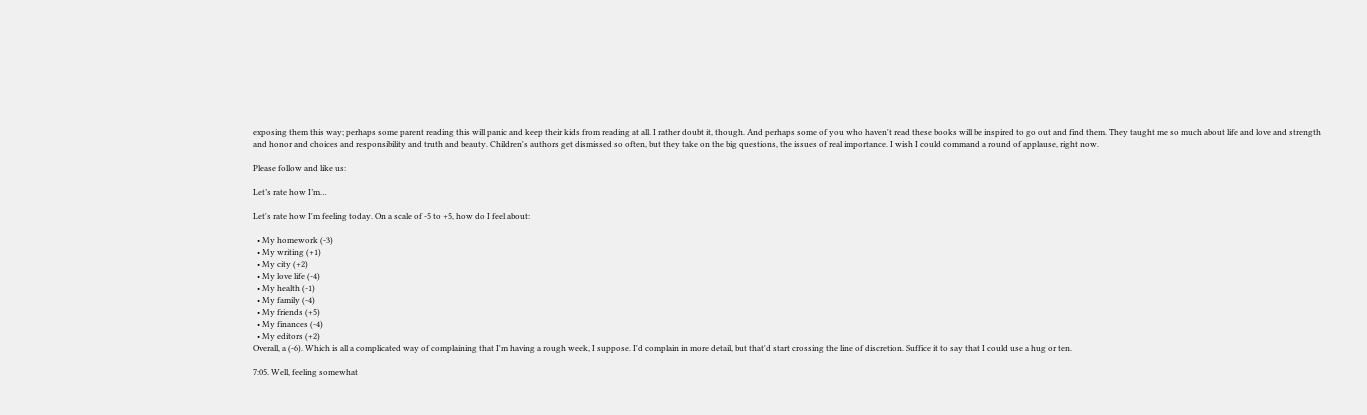exposing them this way; perhaps some parent reading this will panic and keep their kids from reading at all. I rather doubt it, though. And perhaps some of you who haven't read these books will be inspired to go out and find them. They taught me so much about life and love and strength and honor and choices and responsibility and truth and beauty. Children's authors get dismissed so often, but they take on the big questions, the issues of real importance. I wish I could command a round of applause, right now.

Please follow and like us:

Let’s rate how I’m…

Let's rate how I'm feeling today. On a scale of -5 to +5, how do I feel about:

  • My homework (-3)
  • My writing (+1)
  • My city (+2)
  • My love life (-4)
  • My health (-1)
  • My family (-4)
  • My friends (+5)
  • My finances (-4)
  • My editors (+2)
Overall, a (-6). Which is all a complicated way of complaining that I'm having a rough week, I suppose. I'd complain in more detail, but that'd start crossing the line of discretion. Suffice it to say that I could use a hug or ten.

7:05. Well, feeling somewhat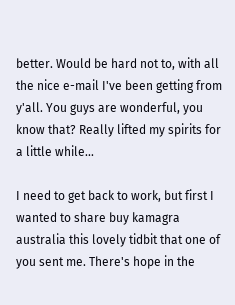better. Would be hard not to, with all the nice e-mail I've been getting from y'all. You guys are wonderful, you know that? Really lifted my spirits for a little while...

I need to get back to work, but first I wanted to share buy kamagra australia this lovely tidbit that one of you sent me. There's hope in the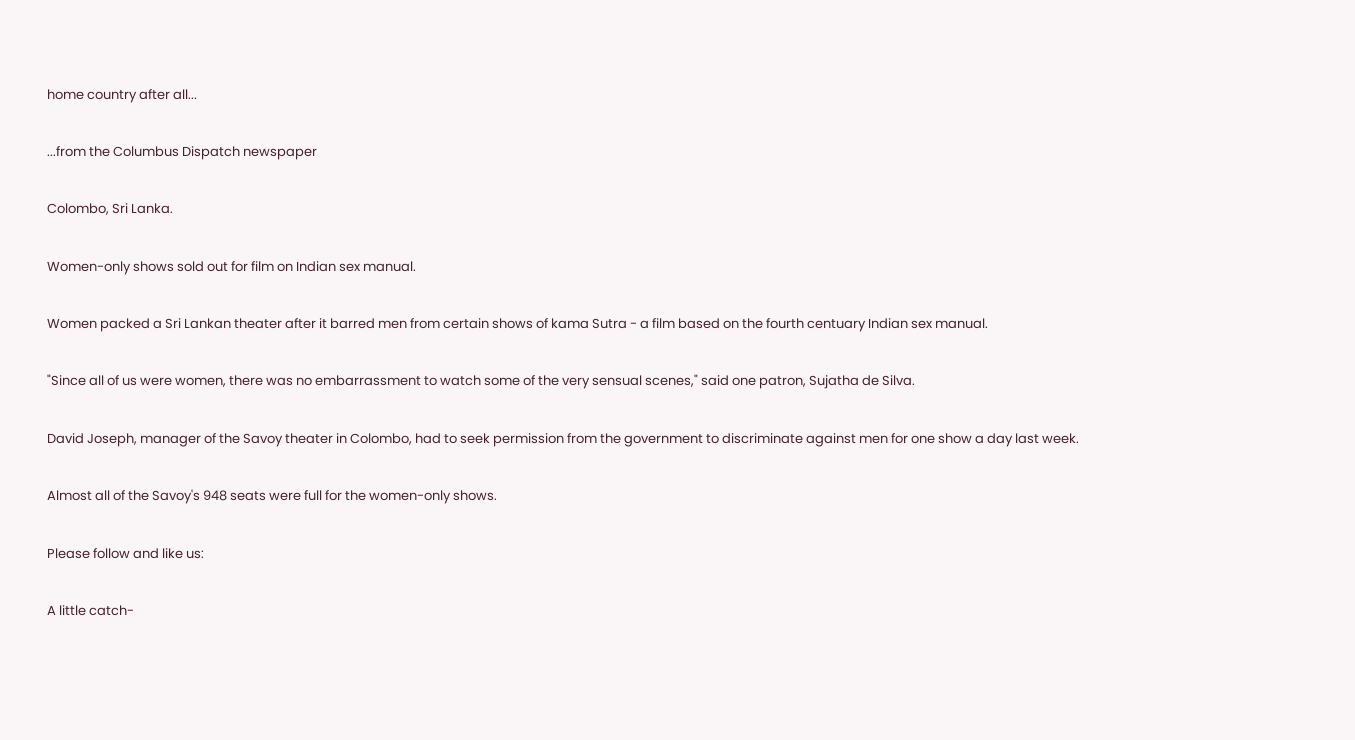home country after all...

...from the Columbus Dispatch newspaper

Colombo, Sri Lanka.

Women-only shows sold out for film on Indian sex manual.

Women packed a Sri Lankan theater after it barred men from certain shows of kama Sutra - a film based on the fourth centuary Indian sex manual.

"Since all of us were women, there was no embarrassment to watch some of the very sensual scenes," said one patron, Sujatha de Silva.

David Joseph, manager of the Savoy theater in Colombo, had to seek permission from the government to discriminate against men for one show a day last week.

Almost all of the Savoy's 948 seats were full for the women-only shows.

Please follow and like us:

A little catch-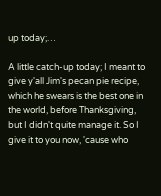up today;…

A little catch-up today; I meant to give y'all Jim's pecan pie recipe, which he swears is the best one in the world, before Thanksgiving, but I didn't quite manage it. So I give it to you now, 'cause who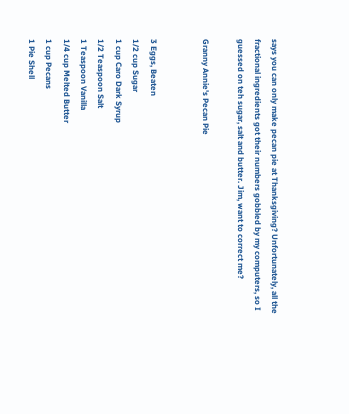says you can only make pecan pie at Thanksgiving? Unfortunately, all the fractional ingredients got their numbers gobbled by my computers, so I guessed on teh sugar, salt and butter. Jim, want to correct me?

Granny Annie's Pecan Pie


3 Eggs, Beaten
1/2 cup Sugar
1 cup Caro Dark Syrup
1/2 Teaspoon Salt
1 Teaspoon Vanilla
1/4 cup Melted Butter
1 cup Pecans
1 Pie Shell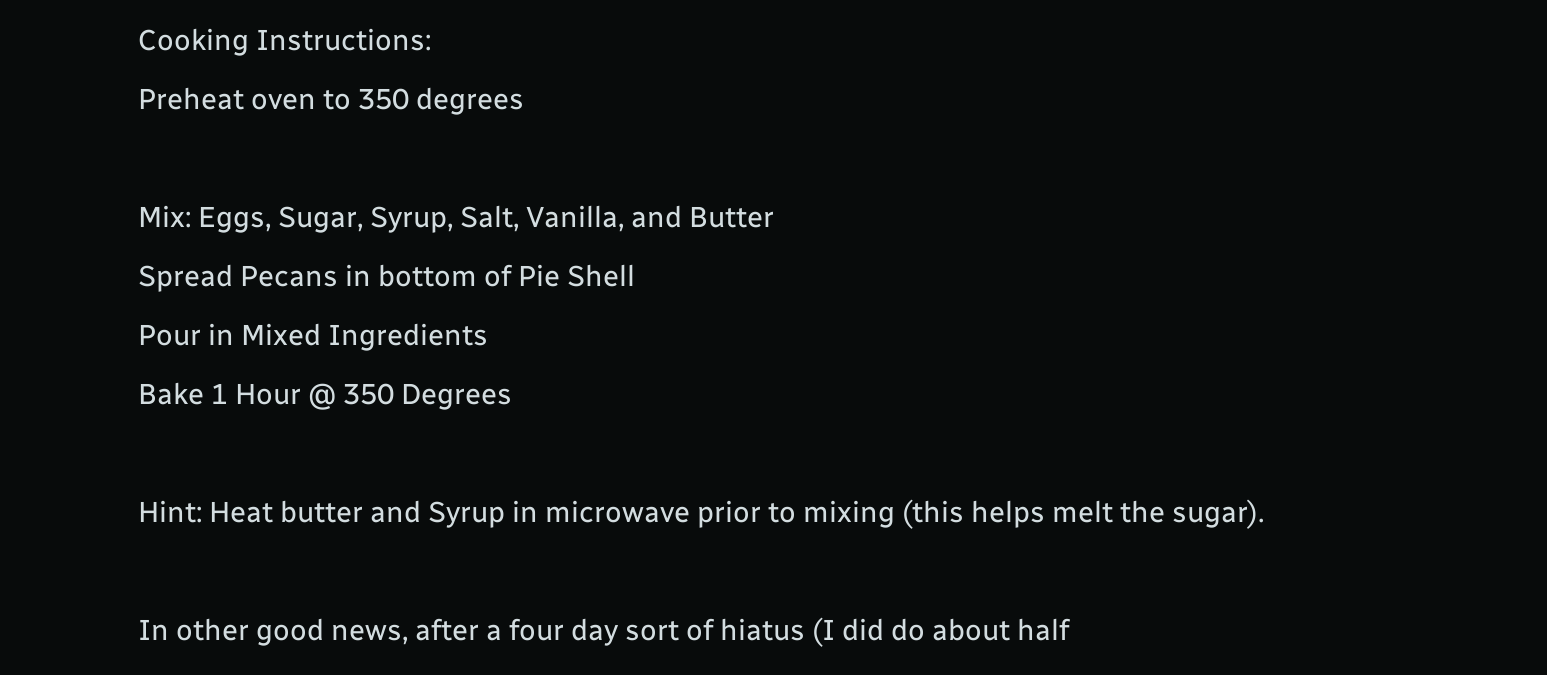Cooking Instructions:
Preheat oven to 350 degrees

Mix: Eggs, Sugar, Syrup, Salt, Vanilla, and Butter
Spread Pecans in bottom of Pie Shell
Pour in Mixed Ingredients
Bake 1 Hour @ 350 Degrees

Hint: Heat butter and Syrup in microwave prior to mixing (this helps melt the sugar).

In other good news, after a four day sort of hiatus (I did do about half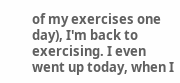of my exercises one day), I'm back to exercising. I even went up today, when I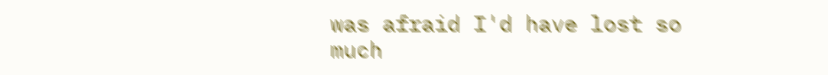was afraid I'd have lost so much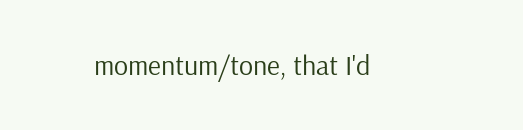momentum/tone, that I'd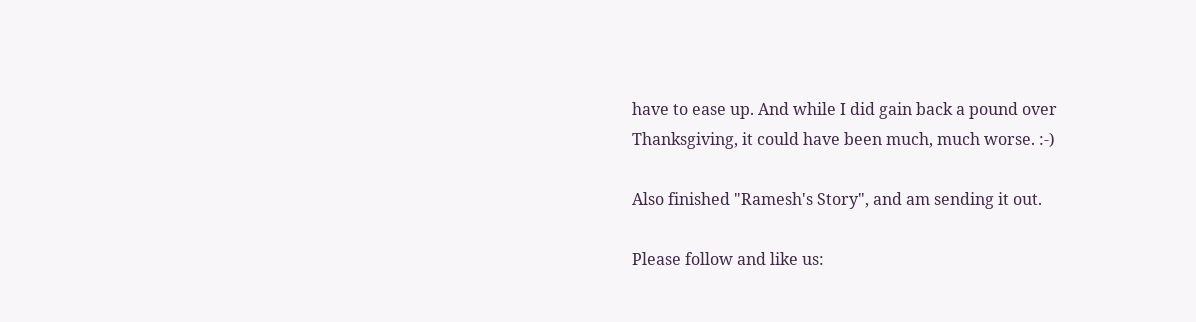have to ease up. And while I did gain back a pound over Thanksgiving, it could have been much, much worse. :-)

Also finished "Ramesh's Story", and am sending it out.

Please follow and like us: